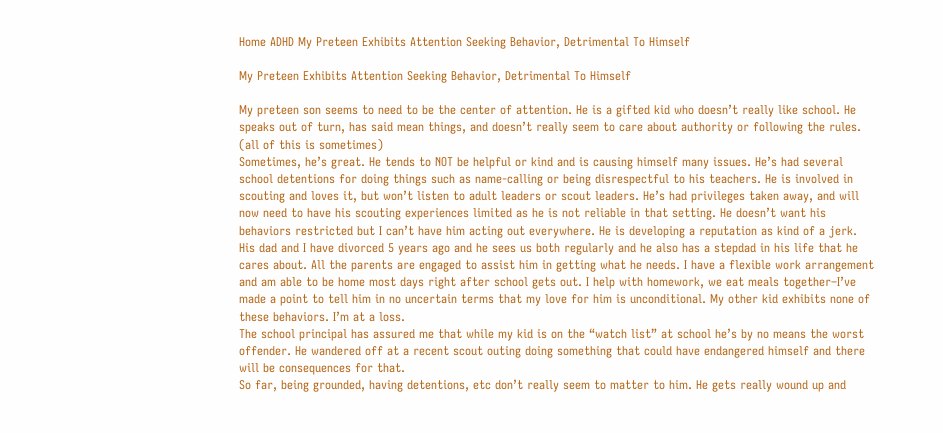Home ADHD My Preteen Exhibits Attention Seeking Behavior, Detrimental To Himself

My Preteen Exhibits Attention Seeking Behavior, Detrimental To Himself

My preteen son seems to need to be the center of attention. He is a gifted kid who doesn’t really like school. He speaks out of turn, has said mean things, and doesn’t really seem to care about authority or following the rules. (all of this is sometimes)
Sometimes, he’s great. He tends to NOT be helpful or kind and is causing himself many issues. He’s had several school detentions for doing things such as name-calling or being disrespectful to his teachers. He is involved in scouting and loves it, but won’t listen to adult leaders or scout leaders. He’s had privileges taken away, and will now need to have his scouting experiences limited as he is not reliable in that setting. He doesn’t want his behaviors restricted but I can’t have him acting out everywhere. He is developing a reputation as kind of a jerk.
His dad and I have divorced 5 years ago and he sees us both regularly and he also has a stepdad in his life that he cares about. All the parents are engaged to assist him in getting what he needs. I have a flexible work arrangement and am able to be home most days right after school gets out. I help with homework, we eat meals together–I’ve made a point to tell him in no uncertain terms that my love for him is unconditional. My other kid exhibits none of these behaviors. I’m at a loss.
The school principal has assured me that while my kid is on the “watch list” at school he’s by no means the worst offender. He wandered off at a recent scout outing doing something that could have endangered himself and there will be consequences for that.
So far, being grounded, having detentions, etc don’t really seem to matter to him. He gets really wound up and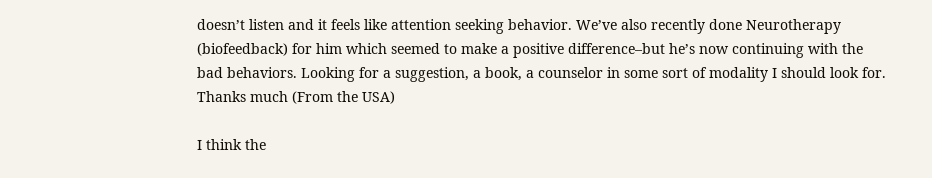doesn’t listen and it feels like attention seeking behavior. We’ve also recently done Neurotherapy (biofeedback) for him which seemed to make a positive difference–but he’s now continuing with the bad behaviors. Looking for a suggestion, a book, a counselor in some sort of modality I should look for.
Thanks much (From the USA)

I think the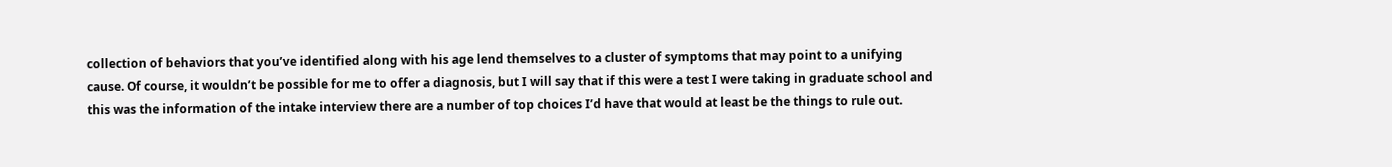collection of behaviors that you’ve identified along with his age lend themselves to a cluster of symptoms that may point to a unifying cause. Of course, it wouldn’t be possible for me to offer a diagnosis, but I will say that if this were a test I were taking in graduate school and this was the information of the intake interview there are a number of top choices I’d have that would at least be the things to rule out.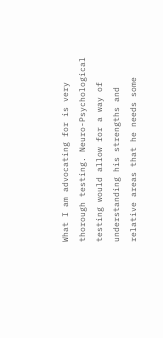What I am advocating for is very thorough testing. Neuro-Psychological testing would allow for a way of understanding his strengths and relative areas that he needs some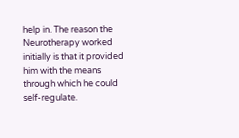help in. The reason the Neurotherapy worked initially is that it provided him with the means through which he could self-regulate.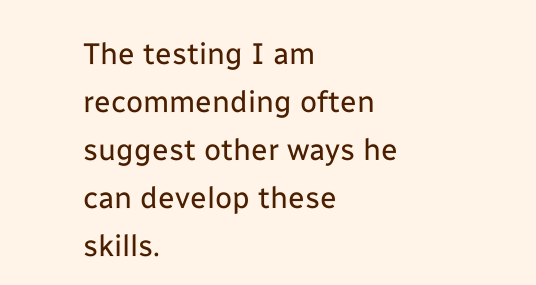The testing I am recommending often suggest other ways he can develop these skills.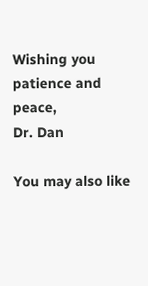Wishing you patience and peace,
Dr. Dan

You may also like